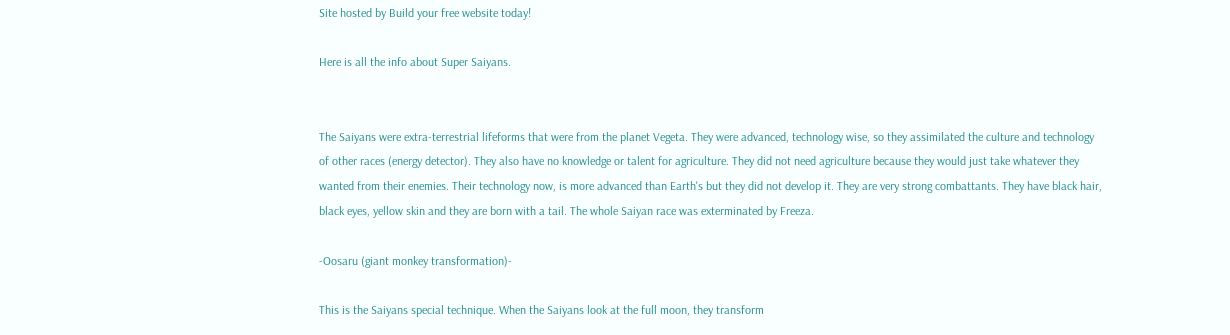Site hosted by Build your free website today!

Here is all the info about Super Saiyans.


The Saiyans were extra-terrestrial lifeforms that were from the planet Vegeta. They were advanced, technology wise, so they assimilated the culture and technology of other races (energy detector). They also have no knowledge or talent for agriculture. They did not need agriculture because they would just take whatever they wanted from their enemies. Their technology now, is more advanced than Earth's but they did not develop it. They are very strong combattants. They have black hair, black eyes, yellow skin and they are born with a tail. The whole Saiyan race was exterminated by Freeza.

-Oosaru (giant monkey transformation)-

This is the Saiyans special technique. When the Saiyans look at the full moon, they transform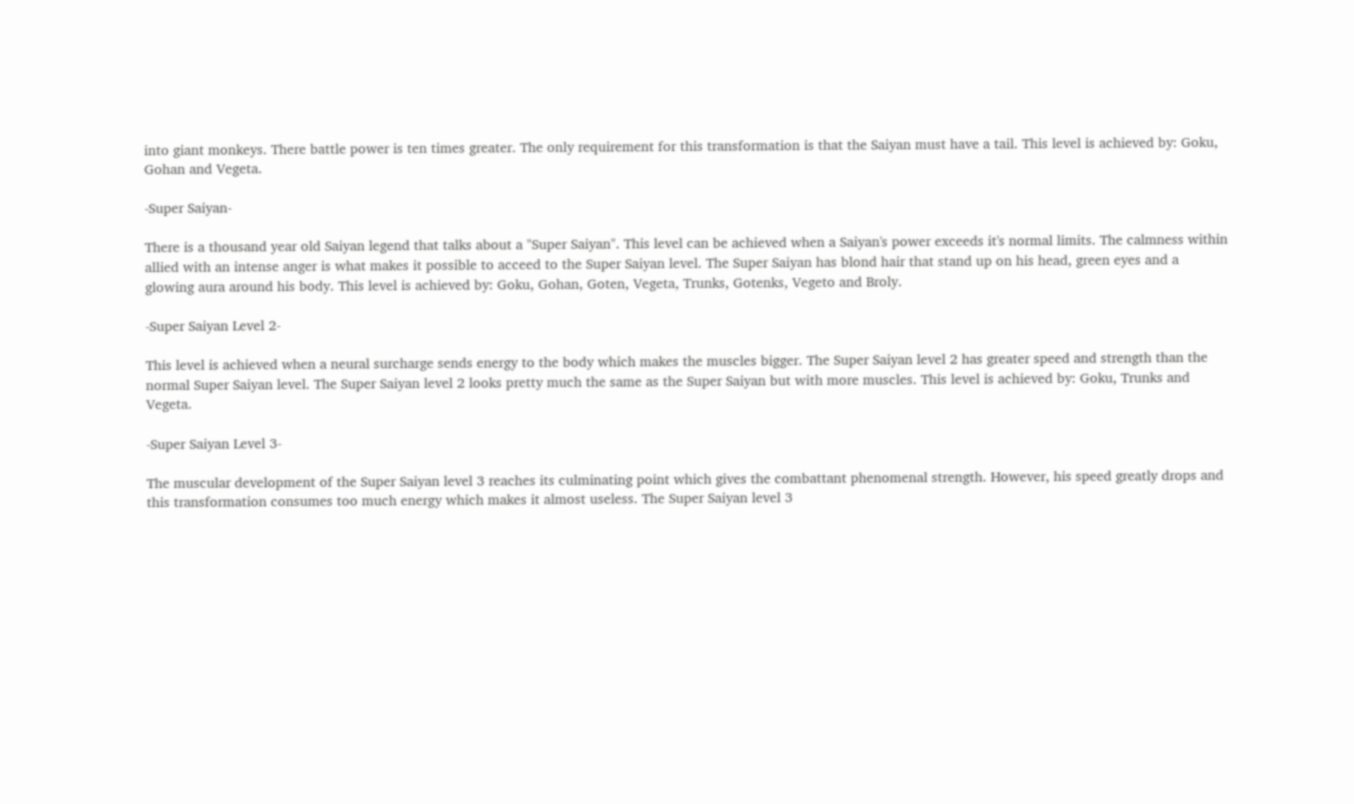into giant monkeys. There battle power is ten times greater. The only requirement for this transformation is that the Saiyan must have a tail. This level is achieved by: Goku, Gohan and Vegeta.

-Super Saiyan-

There is a thousand year old Saiyan legend that talks about a "Super Saiyan". This level can be achieved when a Saiyan's power exceeds it's normal limits. The calmness within allied with an intense anger is what makes it possible to acceed to the Super Saiyan level. The Super Saiyan has blond hair that stand up on his head, green eyes and a glowing aura around his body. This level is achieved by: Goku, Gohan, Goten, Vegeta, Trunks, Gotenks, Vegeto and Broly.

-Super Saiyan Level 2-

This level is achieved when a neural surcharge sends energy to the body which makes the muscles bigger. The Super Saiyan level 2 has greater speed and strength than the normal Super Saiyan level. The Super Saiyan level 2 looks pretty much the same as the Super Saiyan but with more muscles. This level is achieved by: Goku, Trunks and Vegeta.

-Super Saiyan Level 3-

The muscular development of the Super Saiyan level 3 reaches its culminating point which gives the combattant phenomenal strength. However, his speed greatly drops and this transformation consumes too much energy which makes it almost useless. The Super Saiyan level 3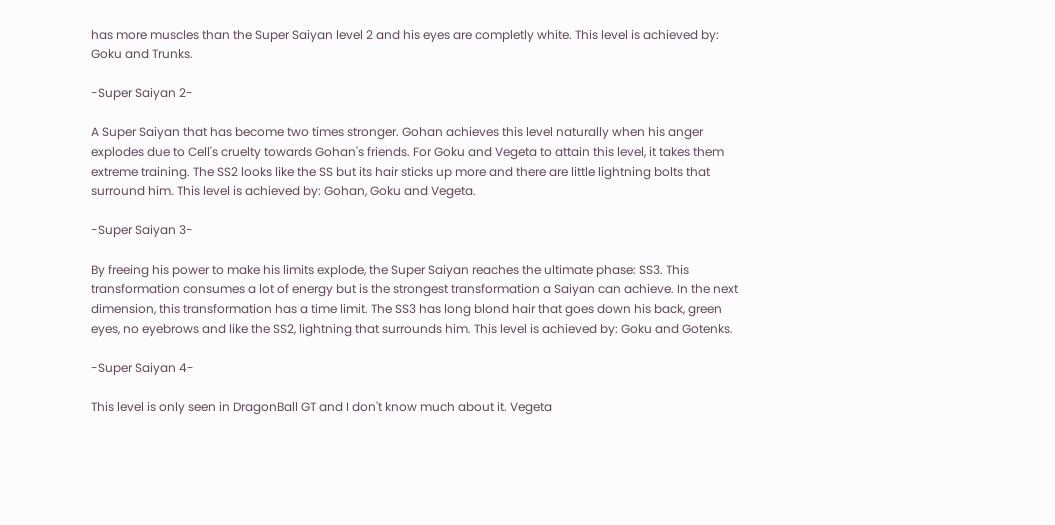has more muscles than the Super Saiyan level 2 and his eyes are completly white. This level is achieved by: Goku and Trunks.

-Super Saiyan 2-

A Super Saiyan that has become two times stronger. Gohan achieves this level naturally when his anger explodes due to Cell's cruelty towards Gohan's friends. For Goku and Vegeta to attain this level, it takes them extreme training. The SS2 looks like the SS but its hair sticks up more and there are little lightning bolts that surround him. This level is achieved by: Gohan, Goku and Vegeta.

-Super Saiyan 3-

By freeing his power to make his limits explode, the Super Saiyan reaches the ultimate phase: SS3. This transformation consumes a lot of energy but is the strongest transformation a Saiyan can achieve. In the next dimension, this transformation has a time limit. The SS3 has long blond hair that goes down his back, green eyes, no eyebrows and like the SS2, lightning that surrounds him. This level is achieved by: Goku and Gotenks.

-Super Saiyan 4-

This level is only seen in DragonBall GT and I don't know much about it. Vegeta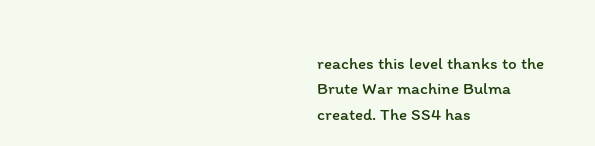reaches this level thanks to the Brute War machine Bulma created. The SS4 has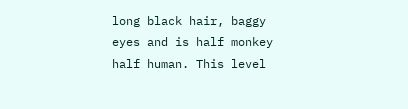long black hair, baggy eyes and is half monkey half human. This level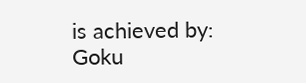is achieved by: Goku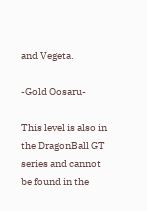and Vegeta.

-Gold Oosaru-

This level is also in the DragonBall GT series and cannot be found in the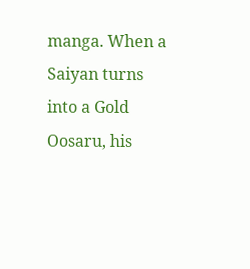manga. When a Saiyan turns into a Gold Oosaru, his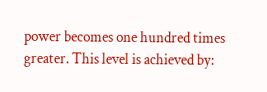power becomes one hundred times greater. This level is achieved by: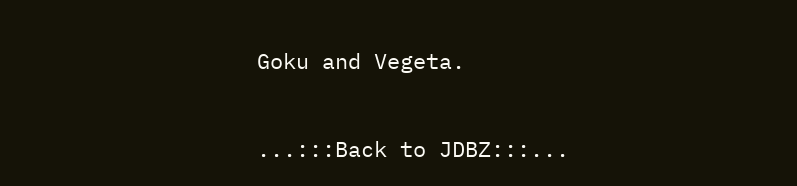Goku and Vegeta.

...:::Back to JDBZ:::...